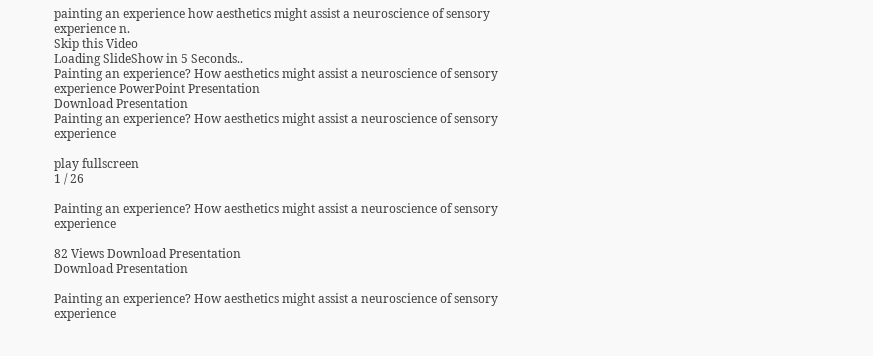painting an experience how aesthetics might assist a neuroscience of sensory experience n.
Skip this Video
Loading SlideShow in 5 Seconds..
Painting an experience? How aesthetics might assist a neuroscience of sensory experience PowerPoint Presentation
Download Presentation
Painting an experience? How aesthetics might assist a neuroscience of sensory experience

play fullscreen
1 / 26

Painting an experience? How aesthetics might assist a neuroscience of sensory experience

82 Views Download Presentation
Download Presentation

Painting an experience? How aesthetics might assist a neuroscience of sensory experience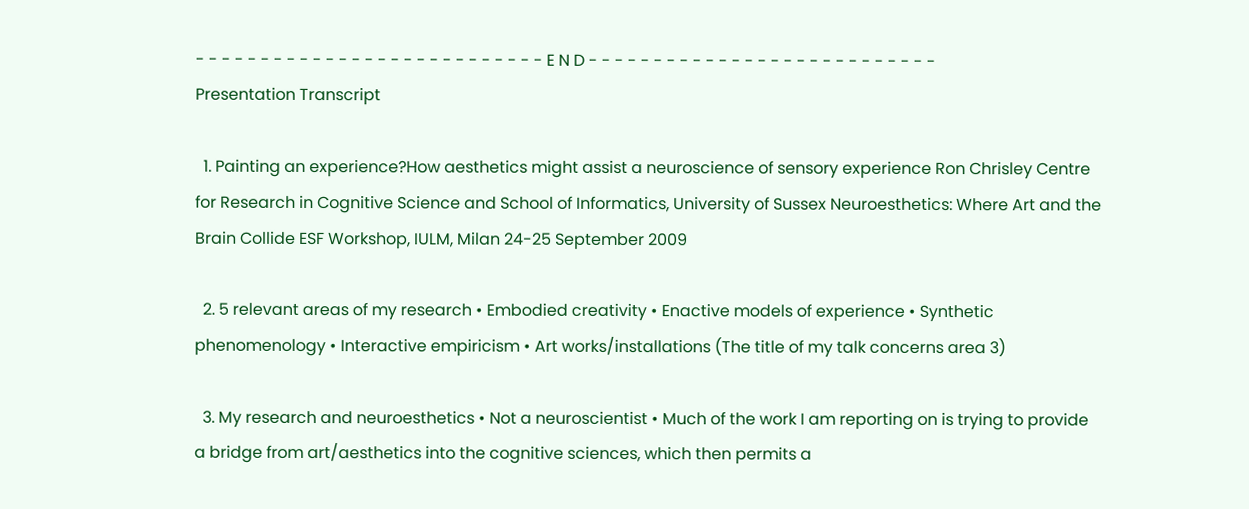- - - - - - - - - - - - - - - - - - - - - - - - - - - E N D - - - - - - - - - - - - - - - - - - - - - - - - - - -
Presentation Transcript

  1. Painting an experience?How aesthetics might assist a neuroscience of sensory experience Ron Chrisley Centre for Research in Cognitive Science and School of Informatics, University of Sussex Neuroesthetics: Where Art and the Brain Collide ESF Workshop, IULM, Milan 24-25 September 2009

  2. 5 relevant areas of my research • Embodied creativity • Enactive models of experience • Synthetic phenomenology • Interactive empiricism • Art works/installations (The title of my talk concerns area 3)

  3. My research and neuroesthetics • Not a neuroscientist • Much of the work I am reporting on is trying to provide a bridge from art/aesthetics into the cognitive sciences, which then permits a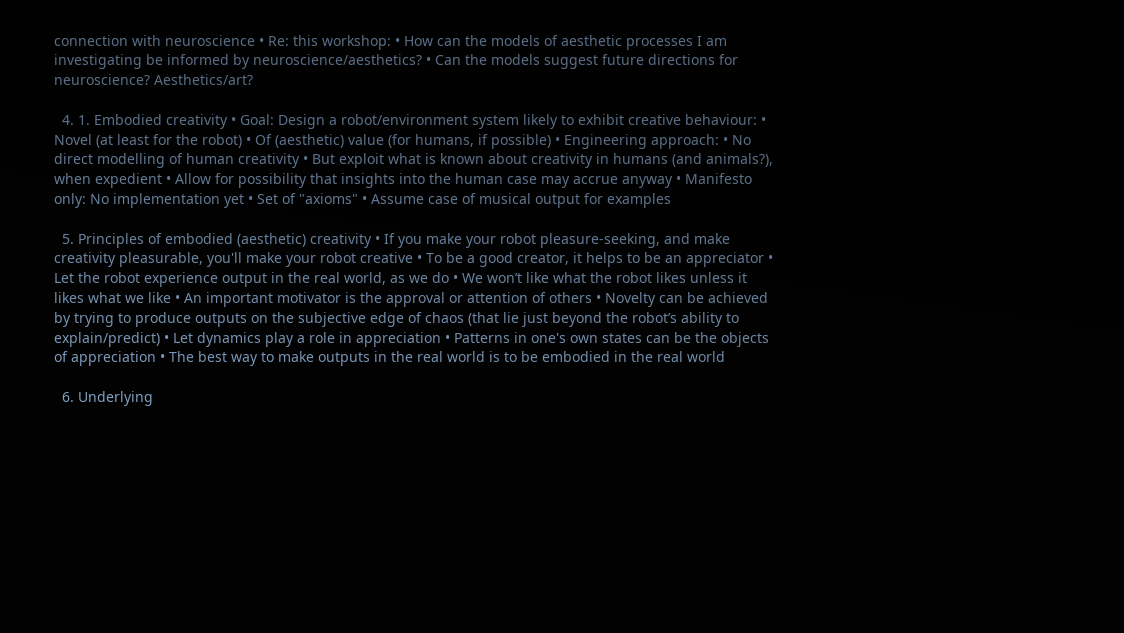connection with neuroscience • Re: this workshop: • How can the models of aesthetic processes I am investigating be informed by neuroscience/aesthetics? • Can the models suggest future directions for neuroscience? Aesthetics/art?

  4. 1. Embodied creativity • Goal: Design a robot/environment system likely to exhibit creative behaviour: • Novel (at least for the robot) • Of (aesthetic) value (for humans, if possible) • Engineering approach: • No direct modelling of human creativity • But exploit what is known about creativity in humans (and animals?), when expedient • Allow for possibility that insights into the human case may accrue anyway • Manifesto only: No implementation yet • Set of "axioms" • Assume case of musical output for examples

  5. Principles of embodied (aesthetic) creativity • If you make your robot pleasure-seeking, and make creativity pleasurable, you'll make your robot creative • To be a good creator, it helps to be an appreciator • Let the robot experience output in the real world, as we do • We won’t like what the robot likes unless it likes what we like • An important motivator is the approval or attention of others • Novelty can be achieved by trying to produce outputs on the subjective edge of chaos (that lie just beyond the robot’s ability to explain/predict) • Let dynamics play a role in appreciation • Patterns in one's own states can be the objects of appreciation • The best way to make outputs in the real world is to be embodied in the real world

  6. Underlying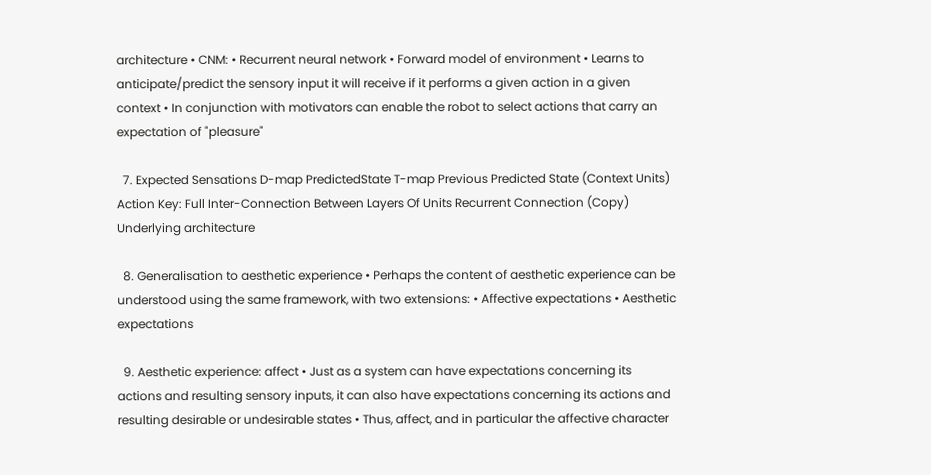architecture • CNM: • Recurrent neural network • Forward model of environment • Learns to anticipate/predict the sensory input it will receive if it performs a given action in a given context • In conjunction with motivators can enable the robot to select actions that carry an expectation of "pleasure"

  7. Expected Sensations D-map PredictedState T-map Previous Predicted State (Context Units) Action Key: Full Inter-Connection Between Layers Of Units Recurrent Connection (Copy) Underlying architecture

  8. Generalisation to aesthetic experience • Perhaps the content of aesthetic experience can be understood using the same framework, with two extensions: • Affective expectations • Aesthetic expectations

  9. Aesthetic experience: affect • Just as a system can have expectations concerning its actions and resulting sensory inputs, it can also have expectations concerning its actions and resulting desirable or undesirable states • Thus, affect, and in particular the affective character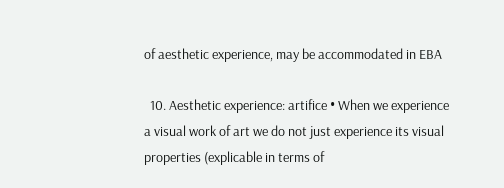of aesthetic experience, may be accommodated in EBA

  10. Aesthetic experience: artifice • When we experience a visual work of art we do not just experience its visual properties (explicable in terms of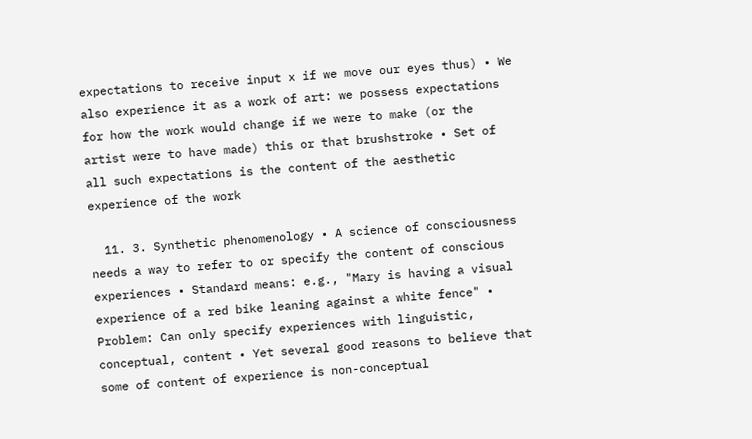expectations to receive input x if we move our eyes thus) • We also experience it as a work of art: we possess expectations for how the work would change if we were to make (or the artist were to have made) this or that brushstroke • Set of all such expectations is the content of the aesthetic experience of the work

  11. 3. Synthetic phenomenology • A science of consciousness needs a way to refer to or specify the content of conscious experiences • Standard means: e.g., "Mary is having a visual experience of a red bike leaning against a white fence" • Problem: Can only specify experiences with linguistic, conceptual, content • Yet several good reasons to believe that some of content of experience is non-conceptual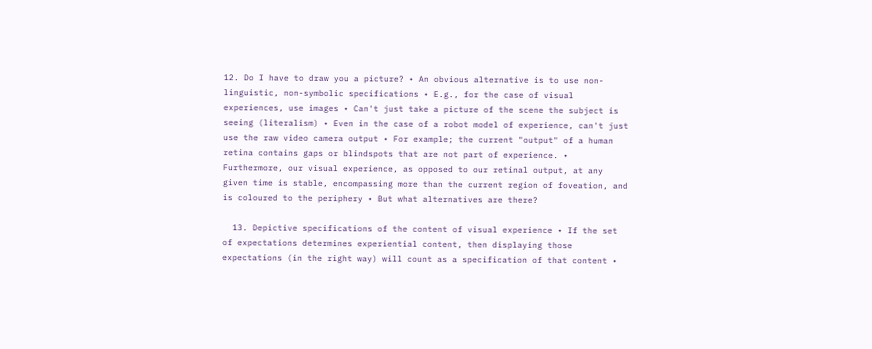12. Do I have to draw you a picture? • An obvious alternative is to use non-linguistic, non-symbolic specifications • E.g., for the case of visual experiences, use images • Can't just take a picture of the scene the subject is seeing (literalism) • Even in the case of a robot model of experience, can't just use the raw video camera output • For example; the current "output" of a human retina contains gaps or blindspots that are not part of experience. • Furthermore, our visual experience, as opposed to our retinal output, at any given time is stable, encompassing more than the current region of foveation, and is coloured to the periphery • But what alternatives are there?

  13. Depictive specifications of the content of visual experience • If the set of expectations determines experiential content, then displaying those expectations (in the right way) will count as a specification of that content •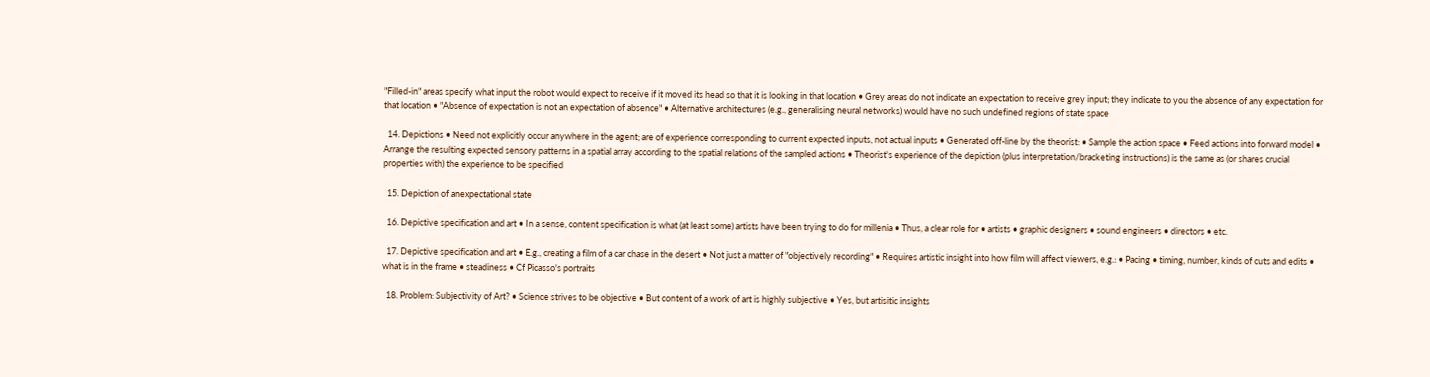"Filled-in" areas specify what input the robot would expect to receive if it moved its head so that it is looking in that location • Grey areas do not indicate an expectation to receive grey input; they indicate to you the absence of any expectation for that location • "Absence of expectation is not an expectation of absence" • Alternative architectures (e.g., generalising neural networks) would have no such undefined regions of state space

  14. Depictions • Need not explicitly occur anywhere in the agent; are of experience corresponding to current expected inputs, not actual inputs • Generated off-line by the theorist: • Sample the action space • Feed actions into forward model • Arrange the resulting expected sensory patterns in a spatial array according to the spatial relations of the sampled actions • Theorist's experience of the depiction (plus interpretation/bracketing instructions) is the same as (or shares crucial properties with) the experience to be specified

  15. Depiction of anexpectational state

  16. Depictive specification and art • In a sense, content specification is what (at least some) artists have been trying to do for millenia • Thus, a clear role for • artists • graphic designers • sound engineers • directors • etc.

  17. Depictive specification and art • E.g., creating a film of a car chase in the desert • Not just a matter of "objectively recording" • Requires artistic insight into how film will affect viewers, e.g.: • Pacing • timing, number, kinds of cuts and edits • what is in the frame • steadiness • Cf Picasso's portraits

  18. Problem: Subjectivity of Art? • Science strives to be objective • But content of a work of art is highly subjective • Yes, but artisitic insights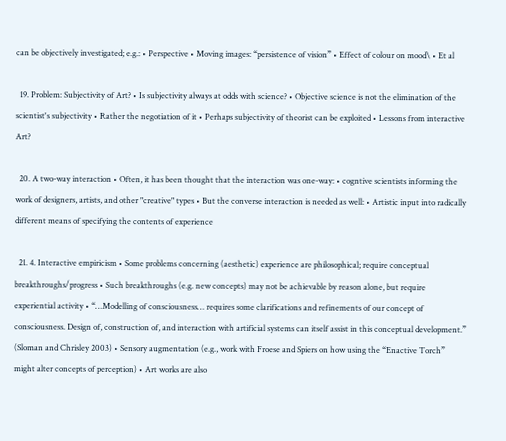can be objectively investigated; e.g.: • Perspective • Moving images: “persistence of vision” • Effect of colour on mood\ • Et al

  19. Problem: Subjectivity of Art? • Is subjectivity always at odds with science? • Objective science is not the elimination of the scientist's subjectivity • Rather the negotiation of it • Perhaps subjectivity of theorist can be exploited • Lessons from interactive Art?

  20. A two-way interaction • Often, it has been thought that the interaction was one-way: • cogntive scientists informing the work of designers, artists, and other "creative" types • But the converse interaction is needed as well: • Artistic input into radically different means of specifying the contents of experience

  21. 4. Interactive empiricism • Some problems concerning (aesthetic) experience are philosophical; require conceptual breakthroughs/progress • Such breakthroughs (e.g. new concepts) may not be achievable by reason alone, but require experiential activity • “…Modelling of consciousness… requires some clarifications and refinements of our concept of consciousness. Design of, construction of, and interaction with artificial systems can itself assist in this conceptual development.” (Sloman and Chrisley 2003) • Sensory augmentation (e.g., work with Froese and Spiers on how using the “Enactive Torch” might alter concepts of perception) • Art works are also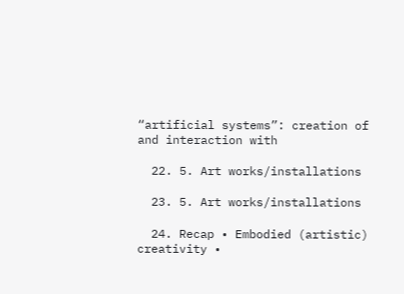“artificial systems”: creation of and interaction with

  22. 5. Art works/installations

  23. 5. Art works/installations

  24. Recap • Embodied (artistic) creativity •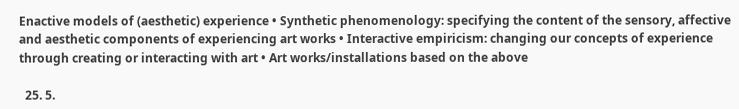Enactive models of (aesthetic) experience • Synthetic phenomenology: specifying the content of the sensory, affective and aesthetic components of experiencing art works • Interactive empiricism: changing our concepts of experience through creating or interacting with art • Art works/installations based on the above

  25. 5.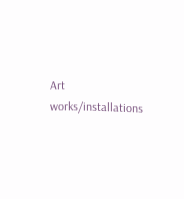Art works/installations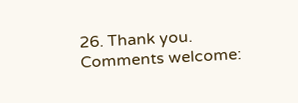26. Thank you. Comments welcome: